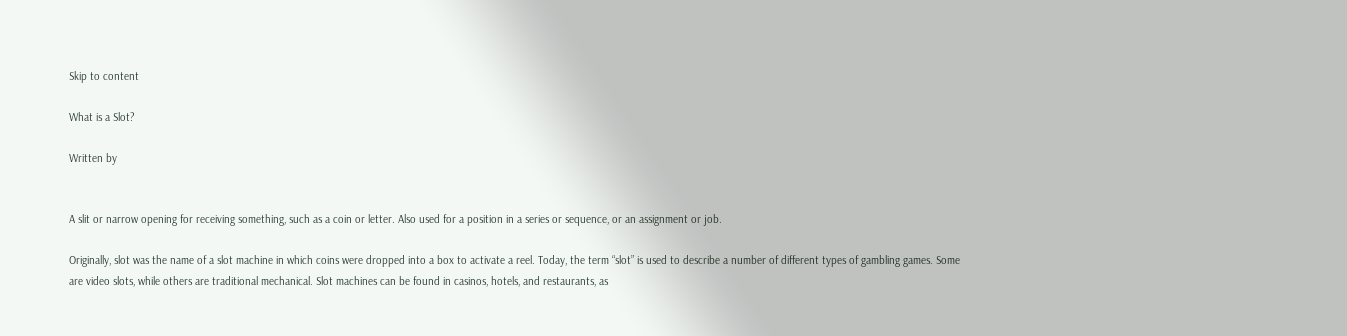Skip to content

What is a Slot?

Written by


A slit or narrow opening for receiving something, such as a coin or letter. Also used for a position in a series or sequence, or an assignment or job.

Originally, slot was the name of a slot machine in which coins were dropped into a box to activate a reel. Today, the term “slot” is used to describe a number of different types of gambling games. Some are video slots, while others are traditional mechanical. Slot machines can be found in casinos, hotels, and restaurants, as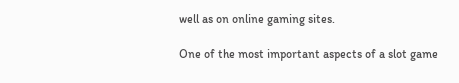well as on online gaming sites.

One of the most important aspects of a slot game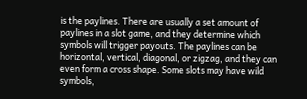is the paylines. There are usually a set amount of paylines in a slot game, and they determine which symbols will trigger payouts. The paylines can be horizontal, vertical, diagonal, or zigzag, and they can even form a cross shape. Some slots may have wild symbols,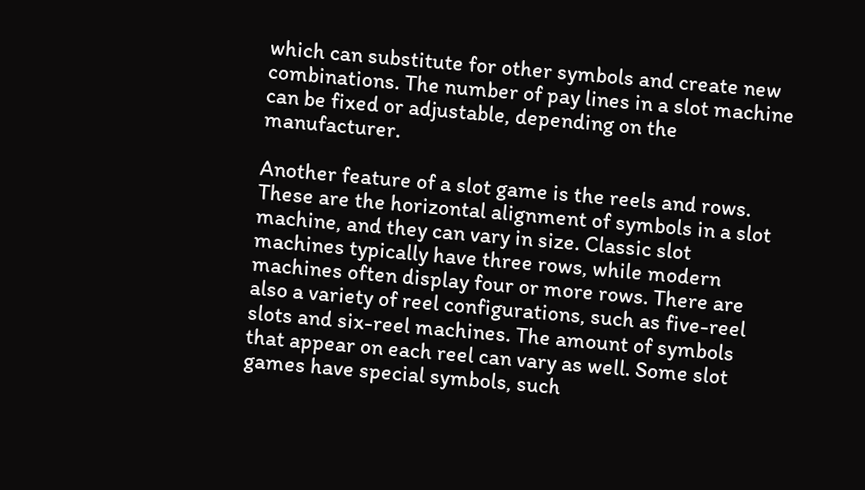which can substitute for other symbols and create new combinations. The number of pay lines in a slot machine can be fixed or adjustable, depending on the manufacturer.

Another feature of a slot game is the reels and rows. These are the horizontal alignment of symbols in a slot machine, and they can vary in size. Classic slot machines typically have three rows, while modern machines often display four or more rows. There are also a variety of reel configurations, such as five-reel slots and six-reel machines. The amount of symbols that appear on each reel can vary as well. Some slot games have special symbols, such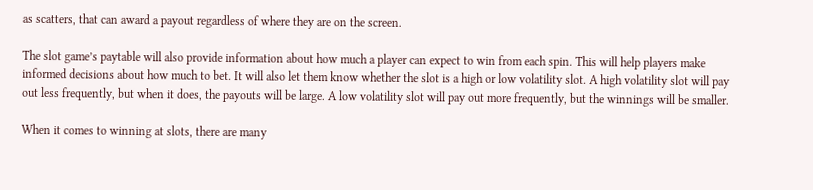as scatters, that can award a payout regardless of where they are on the screen.

The slot game’s paytable will also provide information about how much a player can expect to win from each spin. This will help players make informed decisions about how much to bet. It will also let them know whether the slot is a high or low volatility slot. A high volatility slot will pay out less frequently, but when it does, the payouts will be large. A low volatility slot will pay out more frequently, but the winnings will be smaller.

When it comes to winning at slots, there are many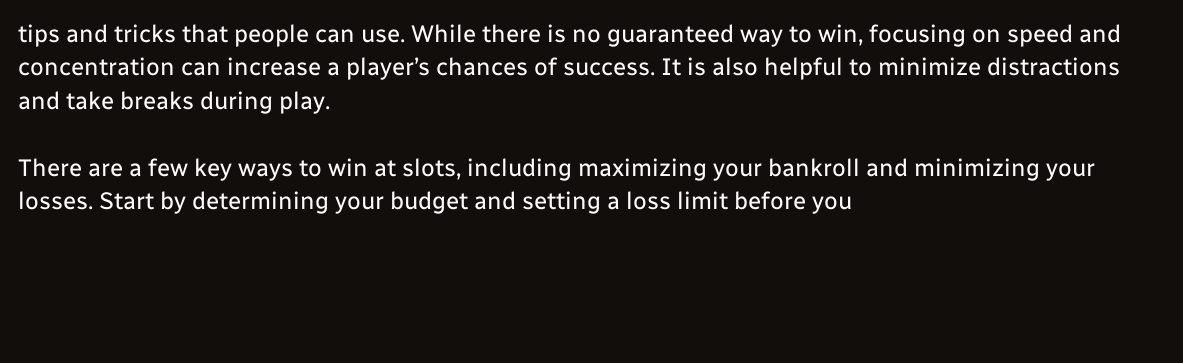tips and tricks that people can use. While there is no guaranteed way to win, focusing on speed and concentration can increase a player’s chances of success. It is also helpful to minimize distractions and take breaks during play.

There are a few key ways to win at slots, including maximizing your bankroll and minimizing your losses. Start by determining your budget and setting a loss limit before you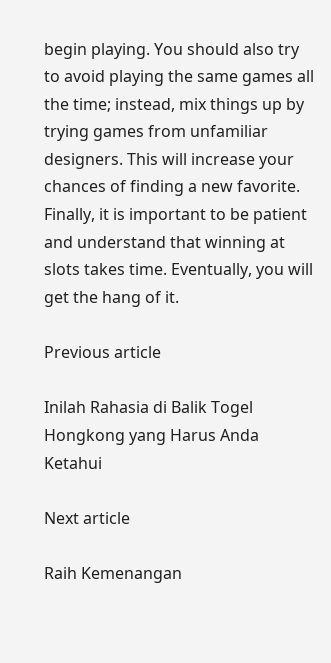begin playing. You should also try to avoid playing the same games all the time; instead, mix things up by trying games from unfamiliar designers. This will increase your chances of finding a new favorite. Finally, it is important to be patient and understand that winning at slots takes time. Eventually, you will get the hang of it.

Previous article

Inilah Rahasia di Balik Togel Hongkong yang Harus Anda Ketahui

Next article

Raih Kemenangan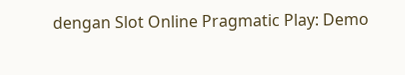dengan Slot Online Pragmatic Play: Demo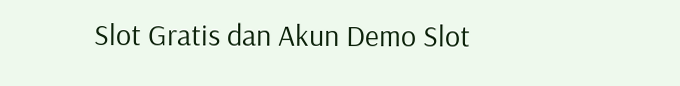Slot Gratis dan Akun Demo Slot